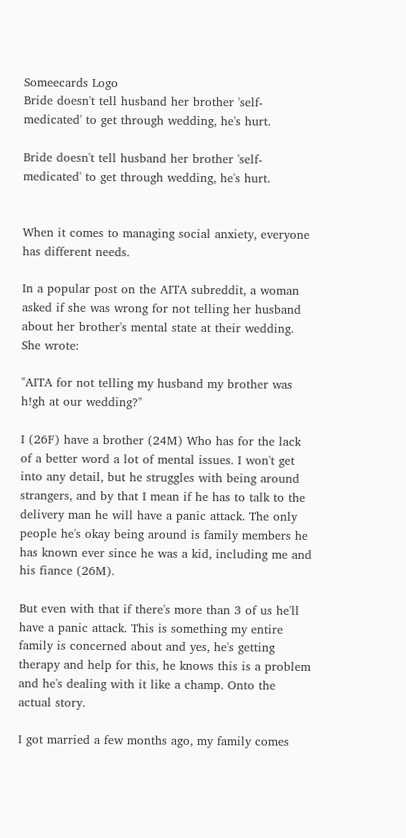Someecards Logo
Bride doesn't tell husband her brother 'self-medicated' to get through wedding, he's hurt.

Bride doesn't tell husband her brother 'self-medicated' to get through wedding, he's hurt.


When it comes to managing social anxiety, everyone has different needs.

In a popular post on the AITA subreddit, a woman asked if she was wrong for not telling her husband about her brother's mental state at their wedding. She wrote:

"AITA for not telling my husband my brother was h!gh at our wedding?"

I (26F) have a brother (24M) Who has for the lack of a better word a lot of mental issues. I won't get into any detail, but he struggles with being around strangers, and by that I mean if he has to talk to the delivery man he will have a panic attack. The only people he's okay being around is family members he has known ever since he was a kid, including me and his fiance (26M).

But even with that if there's more than 3 of us he'll have a panic attack. This is something my entire family is concerned about and yes, he's getting therapy and help for this, he knows this is a problem and he's dealing with it like a champ. Onto the actual story.

I got married a few months ago, my family comes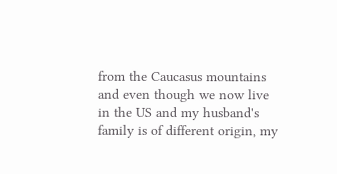from the Caucasus mountains and even though we now live in the US and my husband's family is of different origin, my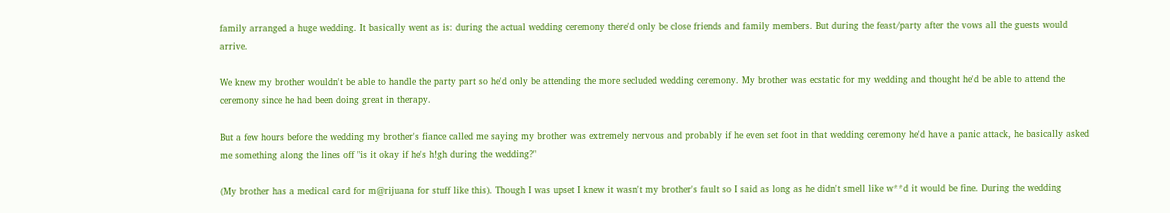family arranged a huge wedding. It basically went as is: during the actual wedding ceremony there'd only be close friends and family members. But during the feast/party after the vows all the guests would arrive.

We knew my brother wouldn't be able to handle the party part so he'd only be attending the more secluded wedding ceremony. My brother was ecstatic for my wedding and thought he'd be able to attend the ceremony since he had been doing great in therapy.

But a few hours before the wedding my brother's fiance called me saying my brother was extremely nervous and probably if he even set foot in that wedding ceremony he'd have a panic attack, he basically asked me something along the lines off "is it okay if he's h!gh during the wedding?"

(My brother has a medical card for m@rijuana for stuff like this). Though I was upset I knew it wasn't my brother's fault so I said as long as he didn't smell like w**d it would be fine. During the wedding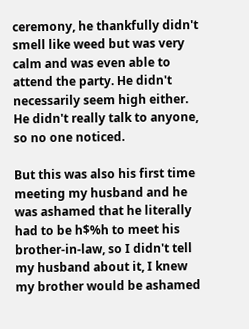ceremony, he thankfully didn't smell like weed but was very calm and was even able to attend the party. He didn't necessarily seem high either. He didn't really talk to anyone, so no one noticed.

But this was also his first time meeting my husband and he was ashamed that he literally had to be h$%h to meet his brother-in-law, so I didn't tell my husband about it, I knew my brother would be ashamed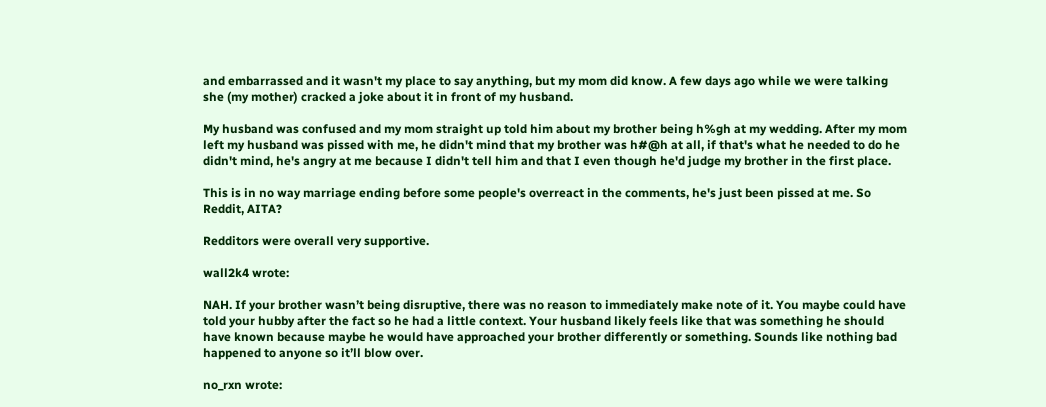and embarrassed and it wasn't my place to say anything, but my mom did know. A few days ago while we were talking she (my mother) cracked a joke about it in front of my husband.

My husband was confused and my mom straight up told him about my brother being h%gh at my wedding. After my mom left my husband was pissed with me, he didn't mind that my brother was h#@h at all, if that's what he needed to do he didn't mind, he's angry at me because I didn't tell him and that I even though he'd judge my brother in the first place.

This is in no way marriage ending before some people's overreact in the comments, he's just been pissed at me. So Reddit, AITA?

Redditors were overall very supportive.

wall2k4 wrote:

NAH. If your brother wasn’t being disruptive, there was no reason to immediately make note of it. You maybe could have told your hubby after the fact so he had a little context. Your husband likely feels like that was something he should have known because maybe he would have approached your brother differently or something. Sounds like nothing bad happened to anyone so it’ll blow over.

no_rxn wrote: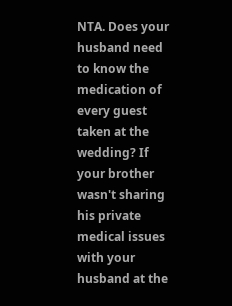NTA. Does your husband need to know the medication of every guest taken at the wedding? If your brother wasn't sharing his private medical issues with your husband at the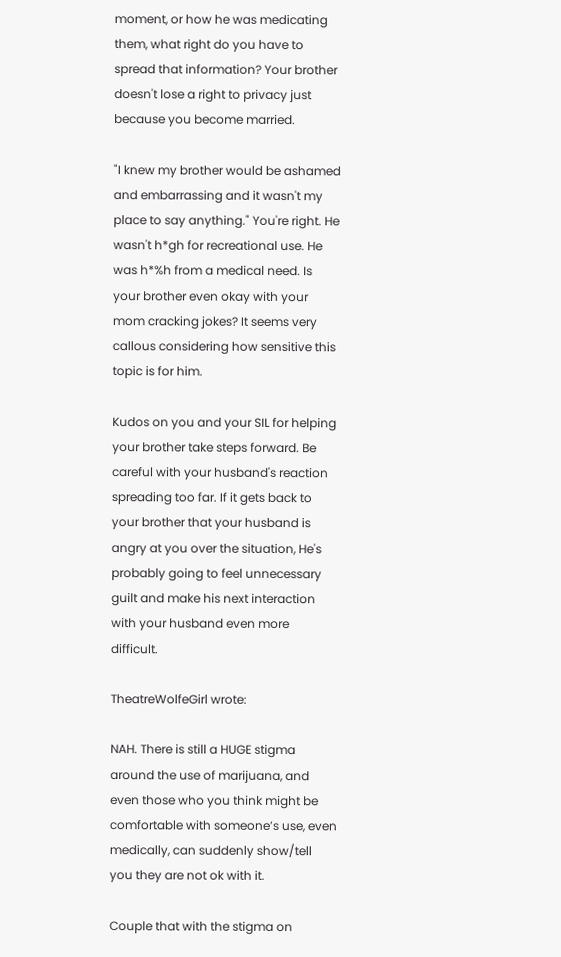moment, or how he was medicating them, what right do you have to spread that information? Your brother doesn't lose a right to privacy just because you become married.

"I knew my brother would be ashamed and embarrassing and it wasn't my place to say anything." You're right. He wasn't h*gh for recreational use. He was h*%h from a medical need. Is your brother even okay with your mom cracking jokes? It seems very callous considering how sensitive this topic is for him.

Kudos on you and your SIL for helping your brother take steps forward. Be careful with your husband's reaction spreading too far. If it gets back to your brother that your husband is angry at you over the situation, He's probably going to feel unnecessary guilt and make his next interaction with your husband even more difficult.

TheatreWolfeGirl wrote:

NAH. There is still a HUGE stigma around the use of marijuana, and even those who you think might be comfortable with someone’s use, even medically, can suddenly show/tell you they are not ok with it.

Couple that with the stigma on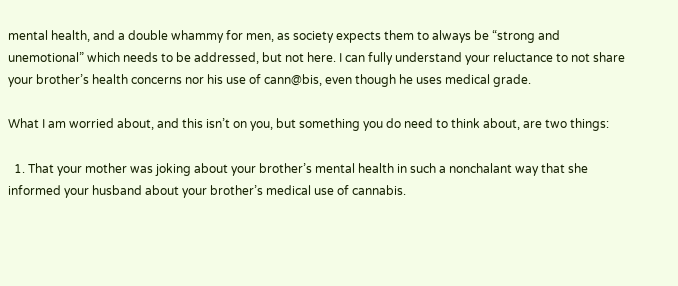mental health, and a double whammy for men, as society expects them to always be “strong and unemotional” which needs to be addressed, but not here. I can fully understand your reluctance to not share your brother’s health concerns nor his use of cann@bis, even though he uses medical grade.

What I am worried about, and this isn’t on you, but something you do need to think about, are two things:

  1. That your mother was joking about your brother’s mental health in such a nonchalant way that she informed your husband about your brother’s medical use of cannabis.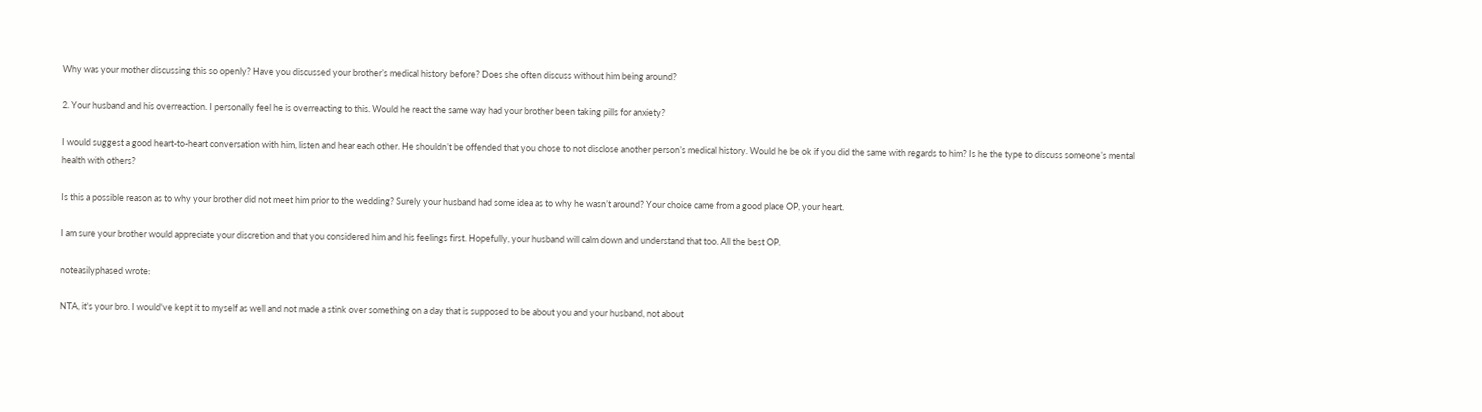Why was your mother discussing this so openly? Have you discussed your brother’s medical history before? Does she often discuss without him being around?

2. Your husband and his overreaction. I personally feel he is overreacting to this. Would he react the same way had your brother been taking pills for anxiety?

I would suggest a good heart-to-heart conversation with him, listen and hear each other. He shouldn’t be offended that you chose to not disclose another person’s medical history. Would he be ok if you did the same with regards to him? Is he the type to discuss someone’s mental health with others?

Is this a possible reason as to why your brother did not meet him prior to the wedding? Surely your husband had some idea as to why he wasn’t around? Your choice came from a good place OP, your heart.

I am sure your brother would appreciate your discretion and that you considered him and his feelings first. Hopefully, your husband will calm down and understand that too. All the best OP.

noteasilyphased wrote:

NTA, it's your bro. I would've kept it to myself as well and not made a stink over something on a day that is supposed to be about you and your husband, not about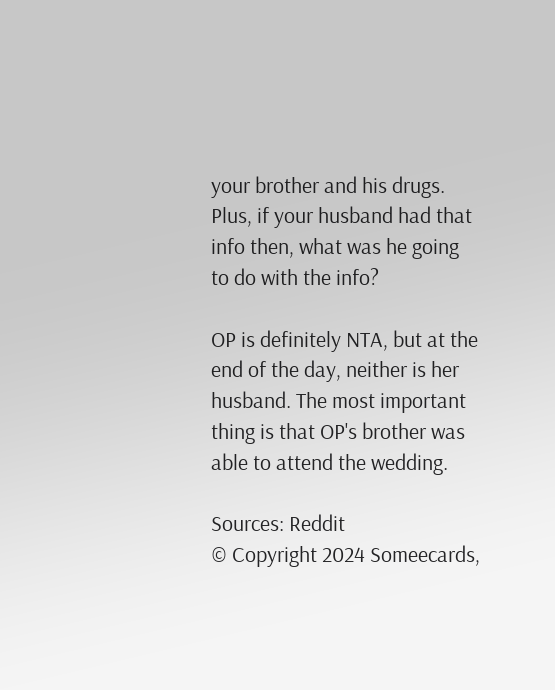your brother and his drugs. Plus, if your husband had that info then, what was he going to do with the info?

OP is definitely NTA, but at the end of the day, neither is her husband. The most important thing is that OP's brother was able to attend the wedding.

Sources: Reddit
© Copyright 2024 Someecards,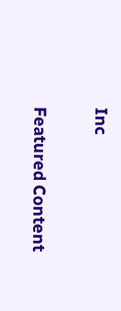Inc

Featured Content